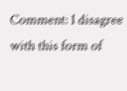Comment: I disagree with this form of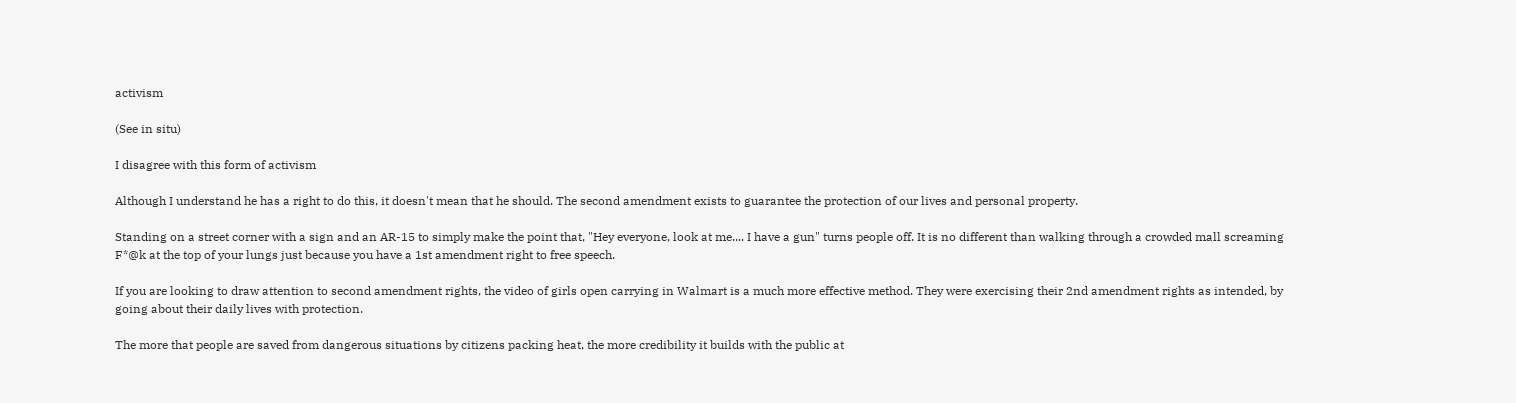activism

(See in situ)

I disagree with this form of activism

Although I understand he has a right to do this, it doesn't mean that he should. The second amendment exists to guarantee the protection of our lives and personal property.

Standing on a street corner with a sign and an AR-15 to simply make the point that, "Hey everyone, look at me.... I have a gun" turns people off. It is no different than walking through a crowded mall screaming F*@k at the top of your lungs just because you have a 1st amendment right to free speech.

If you are looking to draw attention to second amendment rights, the video of girls open carrying in Walmart is a much more effective method. They were exercising their 2nd amendment rights as intended, by going about their daily lives with protection.

The more that people are saved from dangerous situations by citizens packing heat, the more credibility it builds with the public at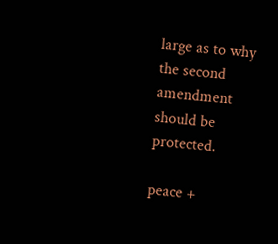large as to why the second amendment should be protected.

peace +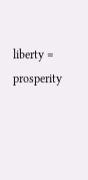liberty = prosperity